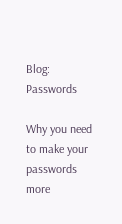Blog: Passwords

Why you need to make your passwords more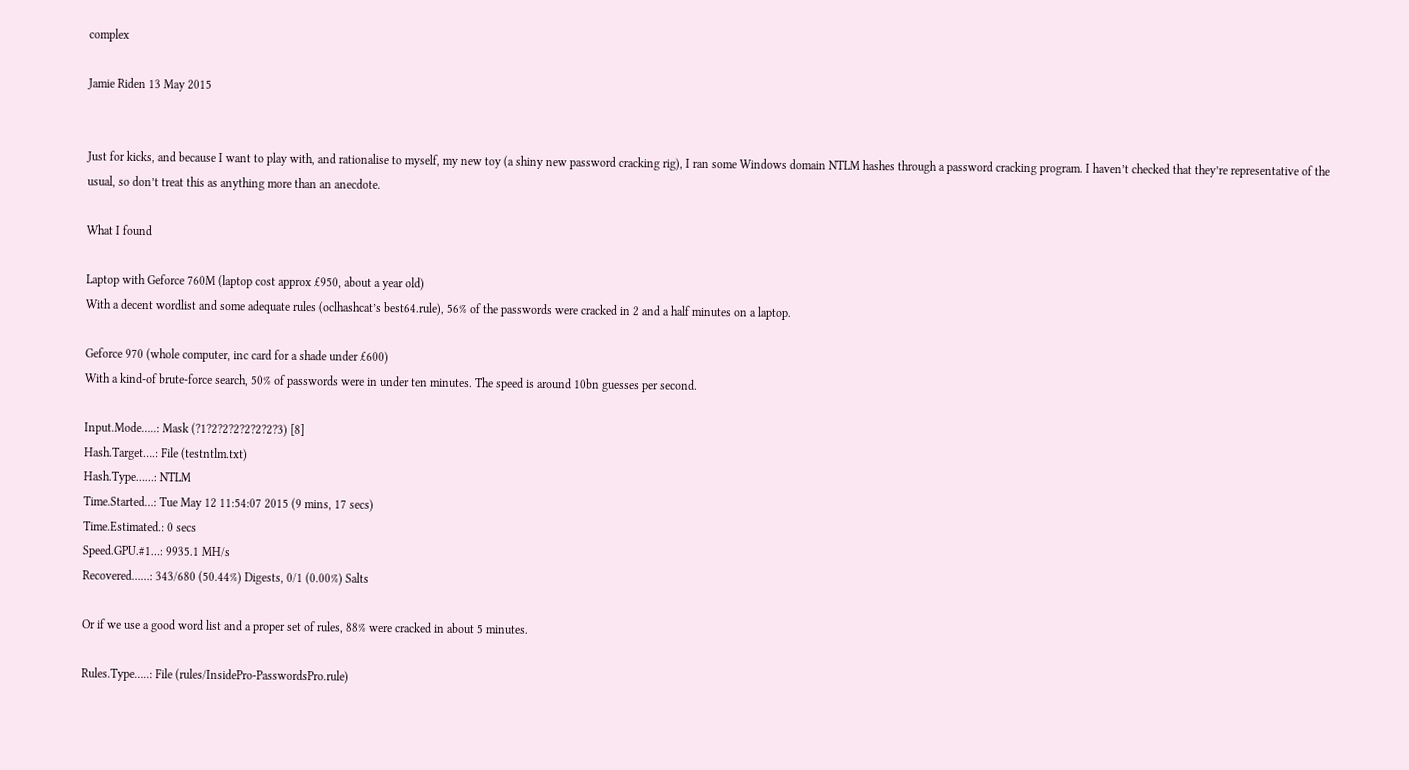complex

Jamie Riden 13 May 2015


Just for kicks, and because I want to play with, and rationalise to myself, my new toy (a shiny new password cracking rig), I ran some Windows domain NTLM hashes through a password cracking program. I haven’t checked that they’re representative of the usual, so don’t treat this as anything more than an anecdote.

What I found

Laptop with Geforce 760M (laptop cost approx £950, about a year old)
With a decent wordlist and some adequate rules (oclhashcat’s best64.rule), 56% of the passwords were cracked in 2 and a half minutes on a laptop.

Geforce 970 (whole computer, inc card for a shade under £600)
With a kind-of brute-force search, 50% of passwords were in under ten minutes. The speed is around 10bn guesses per second.

Input.Mode…..: Mask (?1?2?2?2?2?2?2?3) [8]
Hash.Target….: File (testntlm.txt)
Hash.Type……: NTLM
Time.Started…: Tue May 12 11:54:07 2015 (9 mins, 17 secs)
Time.Estimated.: 0 secs
Speed.GPU.#1…: 9935.1 MH/s
Recovered……: 343/680 (50.44%) Digests, 0/1 (0.00%) Salts

Or if we use a good word list and a proper set of rules, 88% were cracked in about 5 minutes.

Rules.Type…..: File (rules/InsidePro-PasswordsPro.rule)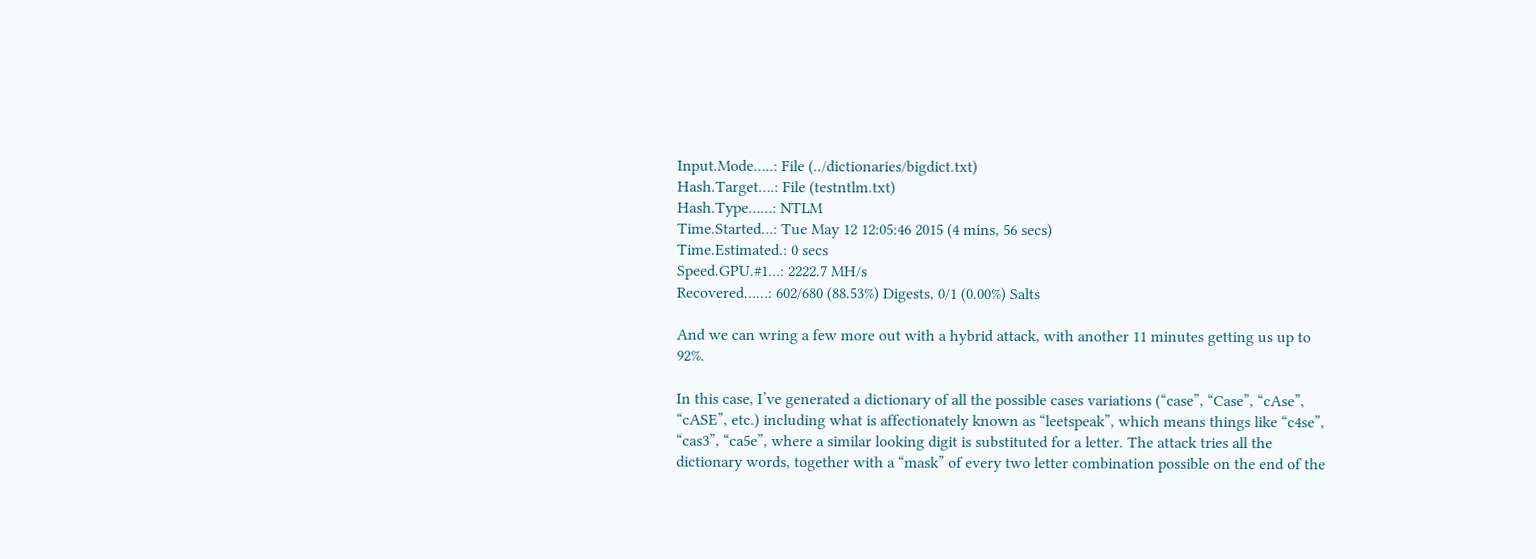Input.Mode…..: File (../dictionaries/bigdict.txt)
Hash.Target….: File (testntlm.txt)
Hash.Type……: NTLM
Time.Started…: Tue May 12 12:05:46 2015 (4 mins, 56 secs)
Time.Estimated.: 0 secs
Speed.GPU.#1…: 2222.7 MH/s
Recovered……: 602/680 (88.53%) Digests, 0/1 (0.00%) Salts

And we can wring a few more out with a hybrid attack, with another 11 minutes getting us up to 92%.

In this case, I’ve generated a dictionary of all the possible cases variations (“case”, “Case”, “cAse”, “cASE”, etc.) including what is affectionately known as “leetspeak”, which means things like “c4se”, “cas3”, “ca5e”, where a similar looking digit is substituted for a letter. The attack tries all the dictionary words, together with a “mask” of every two letter combination possible on the end of the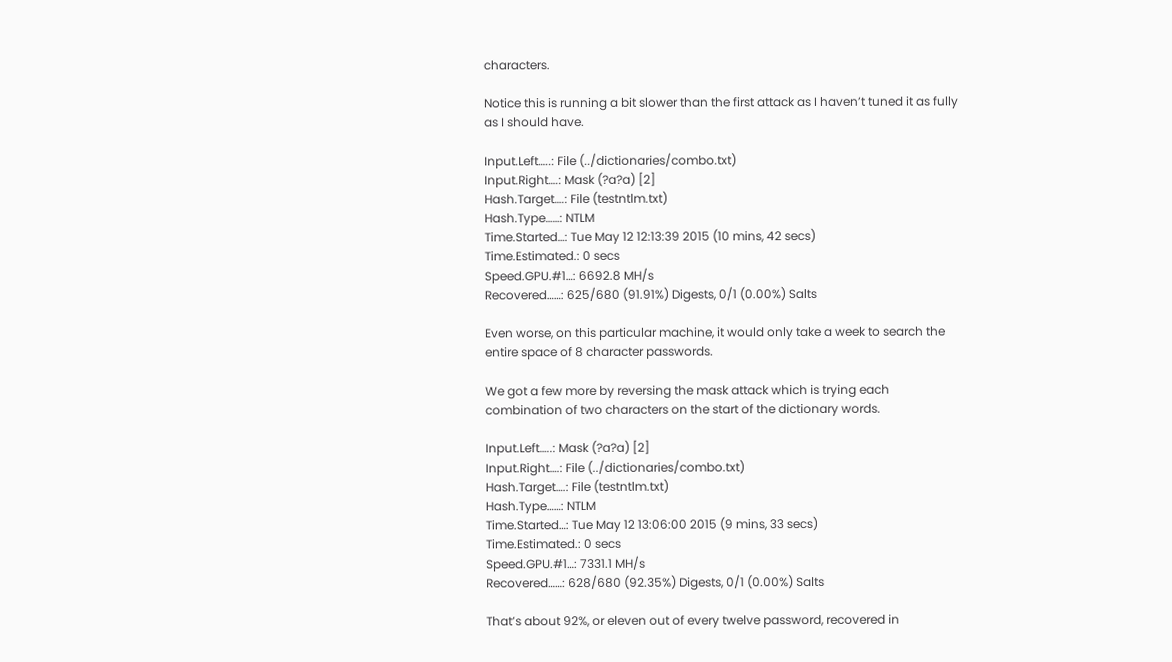characters.

Notice this is running a bit slower than the first attack as I haven’t tuned it as fully as I should have.

Input.Left…..: File (../dictionaries/combo.txt)
Input.Right….: Mask (?a?a) [2]
Hash.Target….: File (testntlm.txt)
Hash.Type……: NTLM
Time.Started…: Tue May 12 12:13:39 2015 (10 mins, 42 secs)
Time.Estimated.: 0 secs
Speed.GPU.#1…: 6692.8 MH/s
Recovered……: 625/680 (91.91%) Digests, 0/1 (0.00%) Salts

Even worse, on this particular machine, it would only take a week to search the entire space of 8 character passwords.

We got a few more by reversing the mask attack which is trying each combination of two characters on the start of the dictionary words.

Input.Left…..: Mask (?a?a) [2]
Input.Right….: File (../dictionaries/combo.txt)
Hash.Target….: File (testntlm.txt)
Hash.Type……: NTLM
Time.Started…: Tue May 12 13:06:00 2015 (9 mins, 33 secs)
Time.Estimated.: 0 secs
Speed.GPU.#1…: 7331.1 MH/s
Recovered……: 628/680 (92.35%) Digests, 0/1 (0.00%) Salts

That’s about 92%, or eleven out of every twelve password, recovered in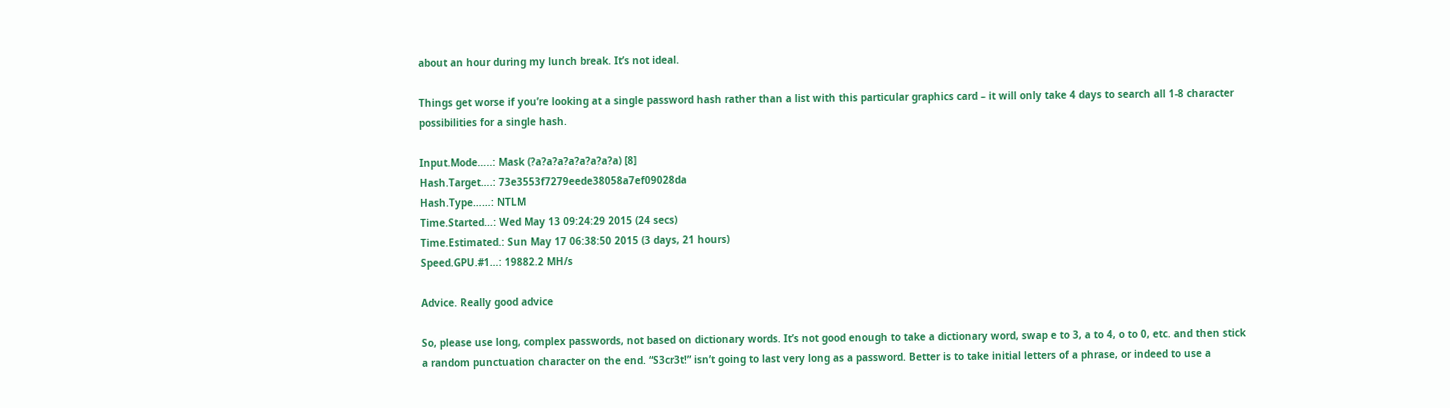about an hour during my lunch break. It’s not ideal.

Things get worse if you’re looking at a single password hash rather than a list with this particular graphics card – it will only take 4 days to search all 1-8 character possibilities for a single hash.

Input.Mode…..: Mask (?a?a?a?a?a?a?a?a) [8]
Hash.Target….: 73e3553f7279eede38058a7ef09028da
Hash.Type……: NTLM
Time.Started…: Wed May 13 09:24:29 2015 (24 secs)
Time.Estimated.: Sun May 17 06:38:50 2015 (3 days, 21 hours)
Speed.GPU.#1…: 19882.2 MH/s

Advice. Really good advice

So, please use long, complex passwords, not based on dictionary words. It’s not good enough to take a dictionary word, swap e to 3, a to 4, o to 0, etc. and then stick a random punctuation character on the end. “S3cr3t!” isn’t going to last very long as a password. Better is to take initial letters of a phrase, or indeed to use a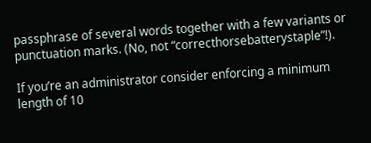passphrase of several words together with a few variants or punctuation marks. (No, not “correcthorsebatterystaple”!).

If you’re an administrator consider enforcing a minimum length of 10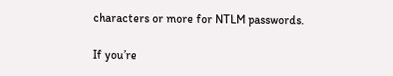characters or more for NTLM passwords.

If you’re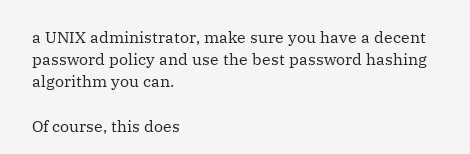a UNIX administrator, make sure you have a decent password policy and use the best password hashing algorithm you can.

Of course, this does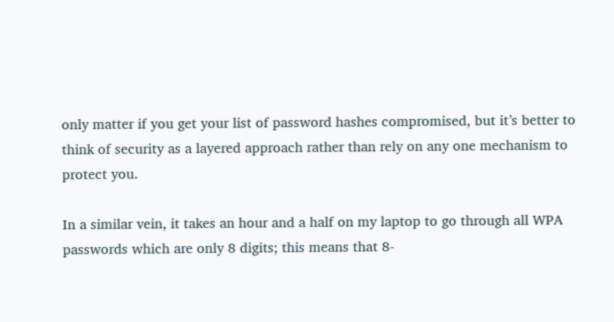only matter if you get your list of password hashes compromised, but it’s better to think of security as a layered approach rather than rely on any one mechanism to protect you.

In a similar vein, it takes an hour and a half on my laptop to go through all WPA passwords which are only 8 digits; this means that 8-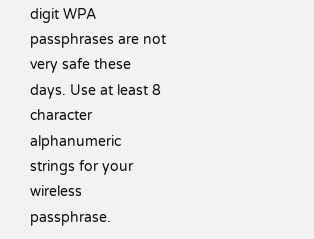digit WPA passphrases are not very safe these days. Use at least 8 character alphanumeric strings for your wireless passphrase.